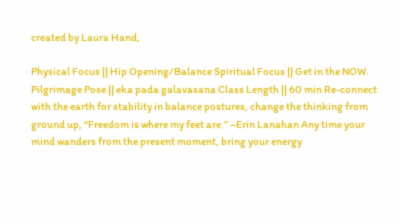created by Laura Hand,

Physical Focus || Hip Opening/Balance Spiritual Focus || Get in the NOW. Pilgrimage Pose || eka pada galavasana Class Length || 60 min Re-connect with the earth for stability in balance postures, change the thinking from ground up, “Freedom is where my feet are.” –Erin Lanahan Any time your mind wanders from the present moment, bring your energy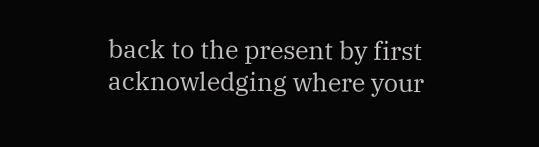back to the present by first acknowledging where your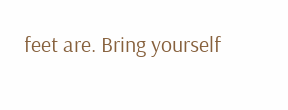feet are. Bring yourself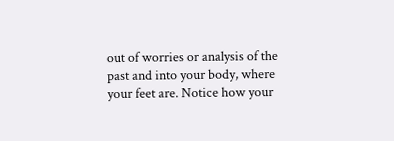out of worries or analysis of the past and into your body, where your feet are. Notice how your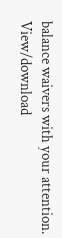balance waivers with your attention. View/download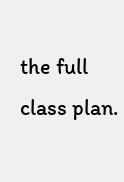the full class plan.